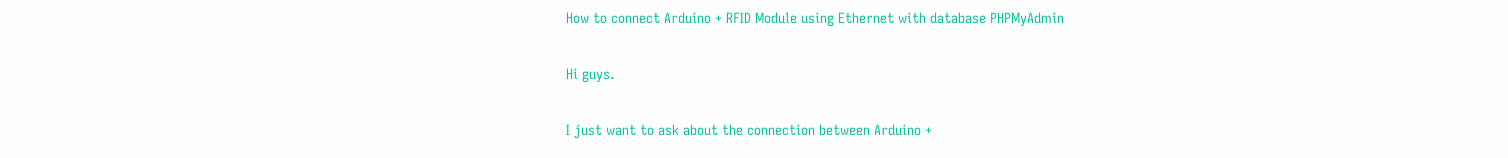How to connect Arduino + RFID Module using Ethernet with database PHPMyAdmin

Hi guys.

I just want to ask about the connection between Arduino +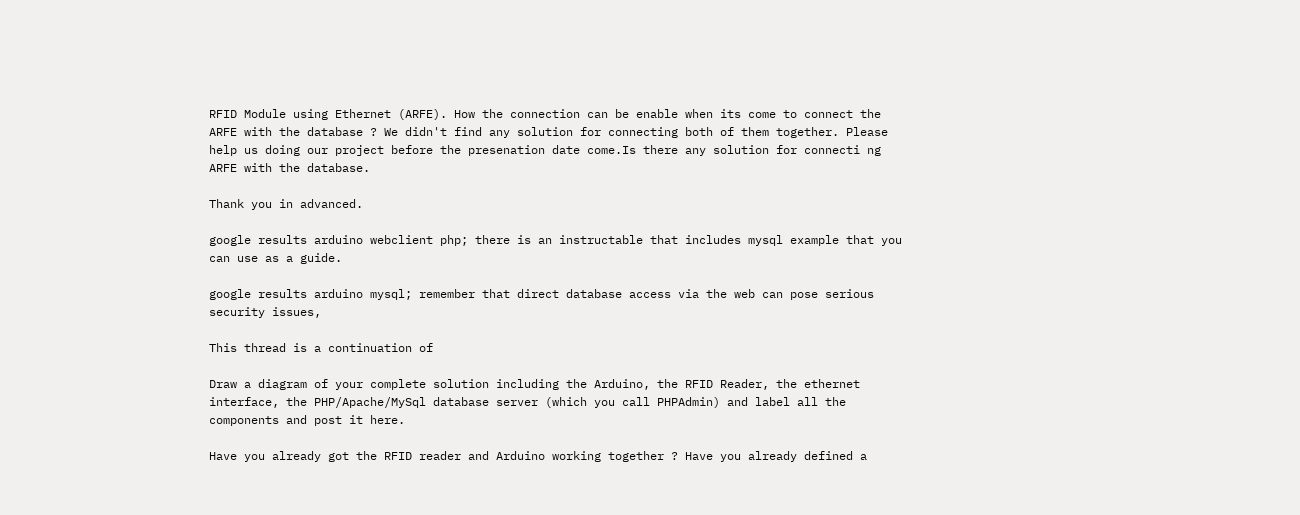RFID Module using Ethernet (ARFE). How the connection can be enable when its come to connect the ARFE with the database ? We didn't find any solution for connecting both of them together. Please help us doing our project before the presenation date come.Is there any solution for connecti ng ARFE with the database.

Thank you in advanced.

google results arduino webclient php; there is an instructable that includes mysql example that you can use as a guide.

google results arduino mysql; remember that direct database access via the web can pose serious security issues,

This thread is a continuation of

Draw a diagram of your complete solution including the Arduino, the RFID Reader, the ethernet interface, the PHP/Apache/MySql database server (which you call PHPAdmin) and label all the components and post it here.

Have you already got the RFID reader and Arduino working together ? Have you already defined a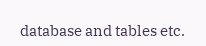database and tables etc.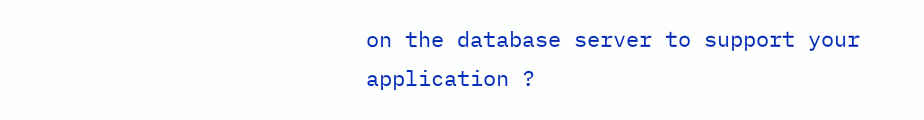on the database server to support your application ?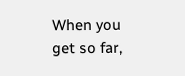When you get so far,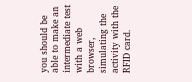you should be able to make an intermediate test with a web browser, simulating the activity with the RFID card.